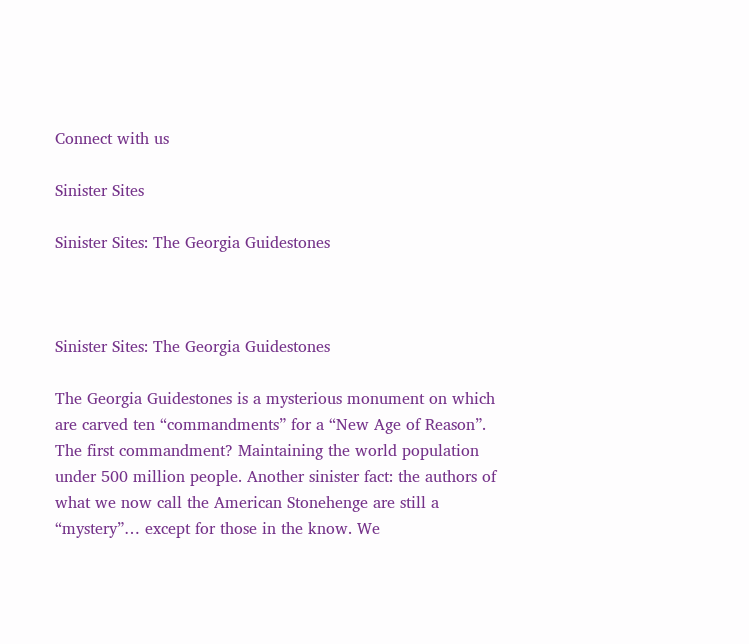Connect with us

Sinister Sites

Sinister Sites: The Georgia Guidestones



Sinister Sites: The Georgia Guidestones

The Georgia Guidestones is a mysterious monument on which are carved ten “commandments” for a “New Age of Reason”. The first commandment? Maintaining the world population under 500 million people. Another sinister fact: the authors of what we now call the American Stonehenge are still a “mystery”… except for those in the know. We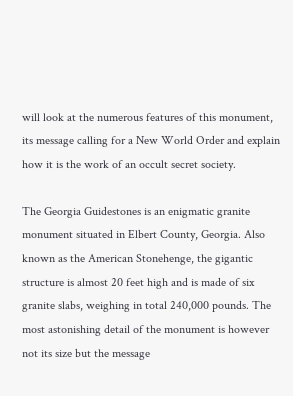will look at the numerous features of this monument, its message calling for a New World Order and explain how it is the work of an occult secret society.

The Georgia Guidestones is an enigmatic granite monument situated in Elbert County, Georgia. Also known as the American Stonehenge, the gigantic structure is almost 20 feet high and is made of six granite slabs, weighing in total 240,000 pounds. The most astonishing detail of the monument is however not its size but the message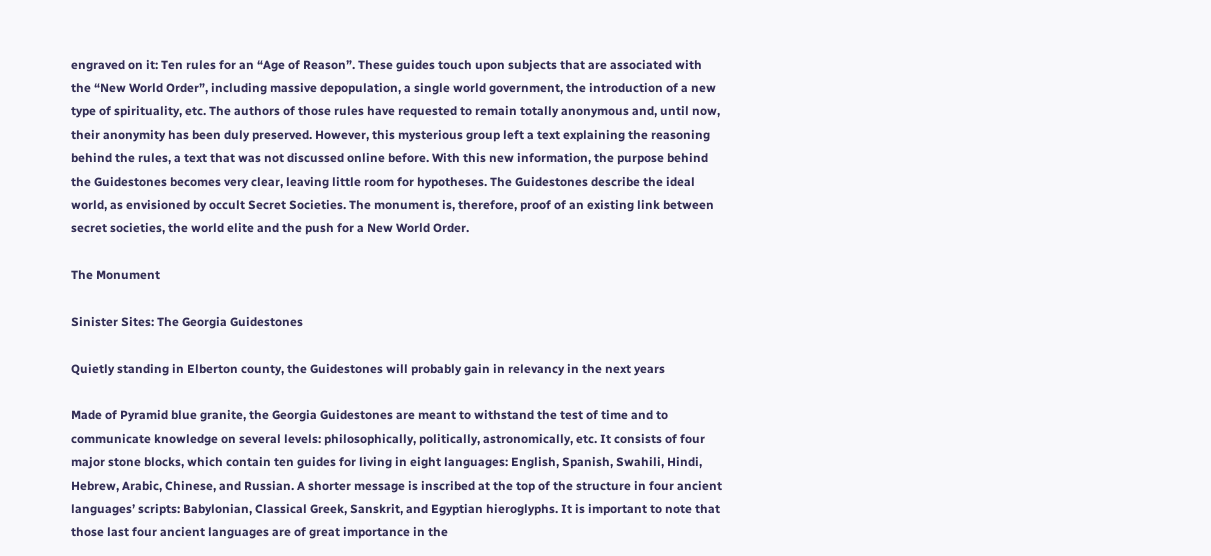engraved on it: Ten rules for an “Age of Reason”. These guides touch upon subjects that are associated with the “New World Order”, including massive depopulation, a single world government, the introduction of a new type of spirituality, etc. The authors of those rules have requested to remain totally anonymous and, until now, their anonymity has been duly preserved. However, this mysterious group left a text explaining the reasoning behind the rules, a text that was not discussed online before. With this new information, the purpose behind the Guidestones becomes very clear, leaving little room for hypotheses. The Guidestones describe the ideal world, as envisioned by occult Secret Societies. The monument is, therefore, proof of an existing link between secret societies, the world elite and the push for a New World Order.

The Monument

Sinister Sites: The Georgia Guidestones

Quietly standing in Elberton county, the Guidestones will probably gain in relevancy in the next years

Made of Pyramid blue granite, the Georgia Guidestones are meant to withstand the test of time and to communicate knowledge on several levels: philosophically, politically, astronomically, etc. It consists of four major stone blocks, which contain ten guides for living in eight languages: English, Spanish, Swahili, Hindi, Hebrew, Arabic, Chinese, and Russian. A shorter message is inscribed at the top of the structure in four ancient languages’ scripts: Babylonian, Classical Greek, Sanskrit, and Egyptian hieroglyphs. It is important to note that those last four ancient languages are of great importance in the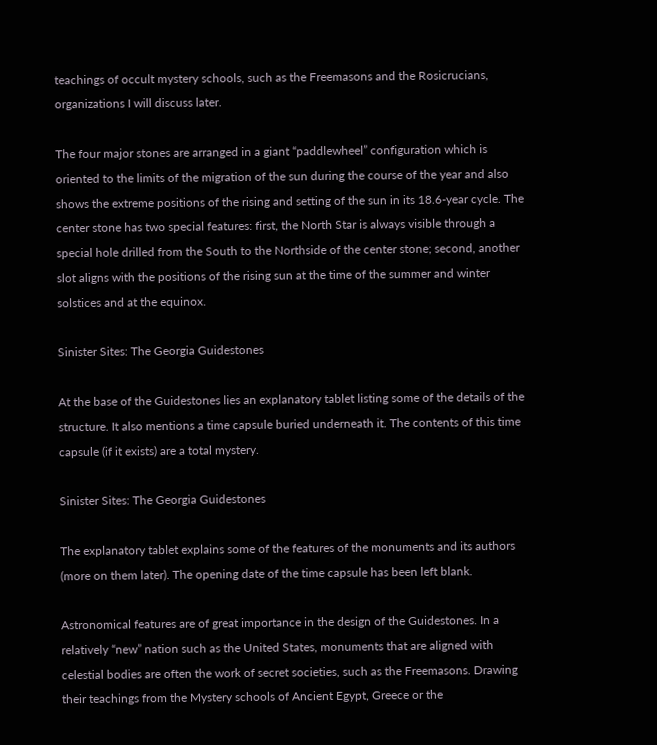teachings of occult mystery schools, such as the Freemasons and the Rosicrucians, organizations I will discuss later.

The four major stones are arranged in a giant “paddlewheel” configuration which is oriented to the limits of the migration of the sun during the course of the year and also shows the extreme positions of the rising and setting of the sun in its 18.6-year cycle. The center stone has two special features: first, the North Star is always visible through a special hole drilled from the South to the Northside of the center stone; second, another slot aligns with the positions of the rising sun at the time of the summer and winter solstices and at the equinox.

Sinister Sites: The Georgia Guidestones

At the base of the Guidestones lies an explanatory tablet listing some of the details of the structure. It also mentions a time capsule buried underneath it. The contents of this time capsule (if it exists) are a total mystery.

Sinister Sites: The Georgia Guidestones

The explanatory tablet explains some of the features of the monuments and its authors (more on them later). The opening date of the time capsule has been left blank.

Astronomical features are of great importance in the design of the Guidestones. In a relatively “new” nation such as the United States, monuments that are aligned with celestial bodies are often the work of secret societies, such as the Freemasons. Drawing their teachings from the Mystery schools of Ancient Egypt, Greece or the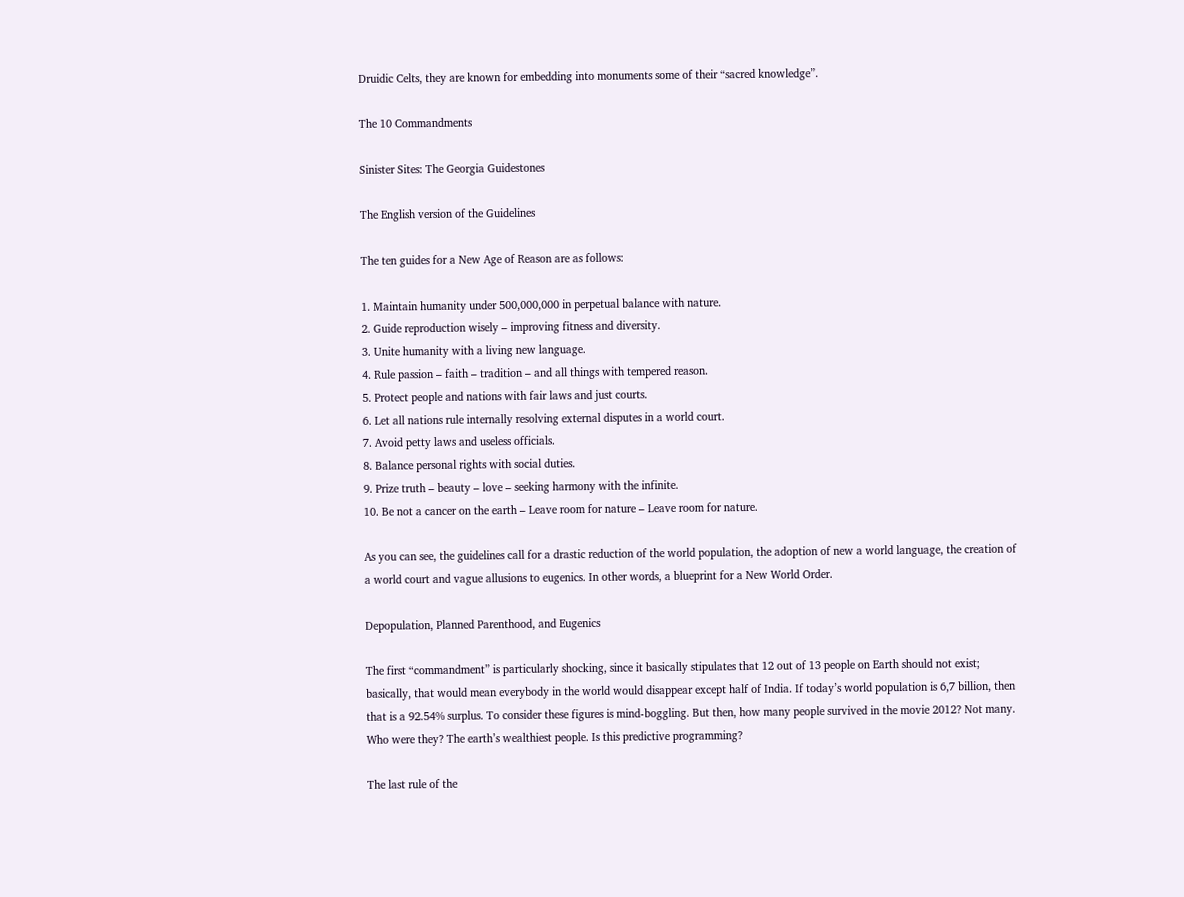Druidic Celts, they are known for embedding into monuments some of their “sacred knowledge”.

The 10 Commandments

Sinister Sites: The Georgia Guidestones

The English version of the Guidelines

The ten guides for a New Age of Reason are as follows:

1. Maintain humanity under 500,000,000 in perpetual balance with nature.
2. Guide reproduction wisely – improving fitness and diversity.
3. Unite humanity with a living new language.
4. Rule passion – faith – tradition – and all things with tempered reason.
5. Protect people and nations with fair laws and just courts.
6. Let all nations rule internally resolving external disputes in a world court.
7. Avoid petty laws and useless officials.
8. Balance personal rights with social duties.
9. Prize truth – beauty – love – seeking harmony with the infinite.
10. Be not a cancer on the earth – Leave room for nature – Leave room for nature.

As you can see, the guidelines call for a drastic reduction of the world population, the adoption of new a world language, the creation of a world court and vague allusions to eugenics. In other words, a blueprint for a New World Order.

Depopulation, Planned Parenthood, and Eugenics

The first “commandment” is particularly shocking, since it basically stipulates that 12 out of 13 people on Earth should not exist; basically, that would mean everybody in the world would disappear except half of India. If today’s world population is 6,7 billion, then that is a 92.54% surplus. To consider these figures is mind-boggling. But then, how many people survived in the movie 2012? Not many. Who were they? The earth’s wealthiest people. Is this predictive programming?

The last rule of the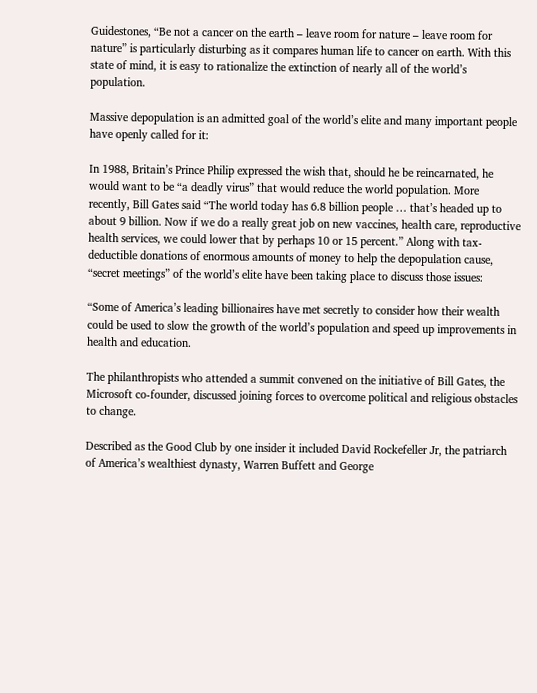Guidestones, “Be not a cancer on the earth – leave room for nature – leave room for nature” is particularly disturbing as it compares human life to cancer on earth. With this state of mind, it is easy to rationalize the extinction of nearly all of the world’s population.

Massive depopulation is an admitted goal of the world’s elite and many important people have openly called for it:

In 1988, Britain’s Prince Philip expressed the wish that, should he be reincarnated, he would want to be “a deadly virus” that would reduce the world population. More recently, Bill Gates said “The world today has 6.8 billion people … that’s headed up to about 9 billion. Now if we do a really great job on new vaccines, health care, reproductive health services, we could lower that by perhaps 10 or 15 percent.” Along with tax-deductible donations of enormous amounts of money to help the depopulation cause, “secret meetings” of the world’s elite have been taking place to discuss those issues:

“Some of America’s leading billionaires have met secretly to consider how their wealth could be used to slow the growth of the world’s population and speed up improvements in health and education.

The philanthropists who attended a summit convened on the initiative of Bill Gates, the Microsoft co-founder, discussed joining forces to overcome political and religious obstacles to change.

Described as the Good Club by one insider it included David Rockefeller Jr, the patriarch of America’s wealthiest dynasty, Warren Buffett and George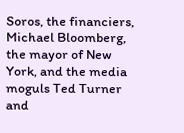Soros, the financiers, Michael Bloomberg, the mayor of New York, and the media moguls Ted Turner and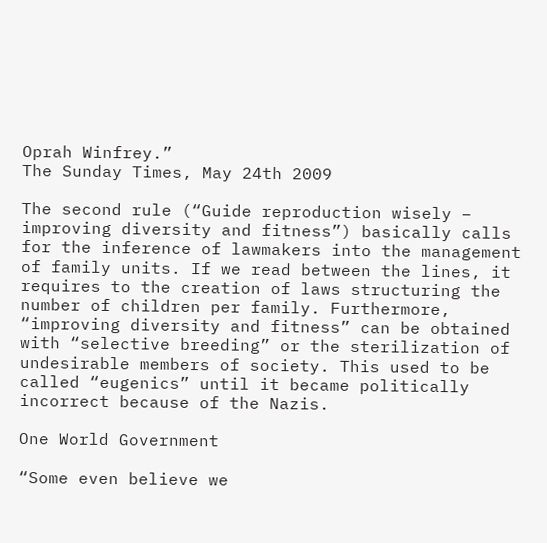Oprah Winfrey.”
The Sunday Times, May 24th 2009

The second rule (“Guide reproduction wisely – improving diversity and fitness”) basically calls for the inference of lawmakers into the management of family units. If we read between the lines, it requires to the creation of laws structuring the number of children per family. Furthermore, “improving diversity and fitness” can be obtained with “selective breeding” or the sterilization of undesirable members of society. This used to be called “eugenics” until it became politically incorrect because of the Nazis.

One World Government

“Some even believe we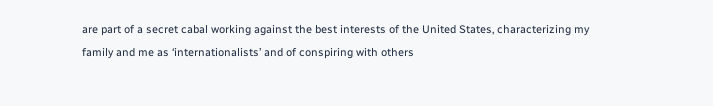are part of a secret cabal working against the best interests of the United States, characterizing my family and me as ‘internationalists’ and of conspiring with others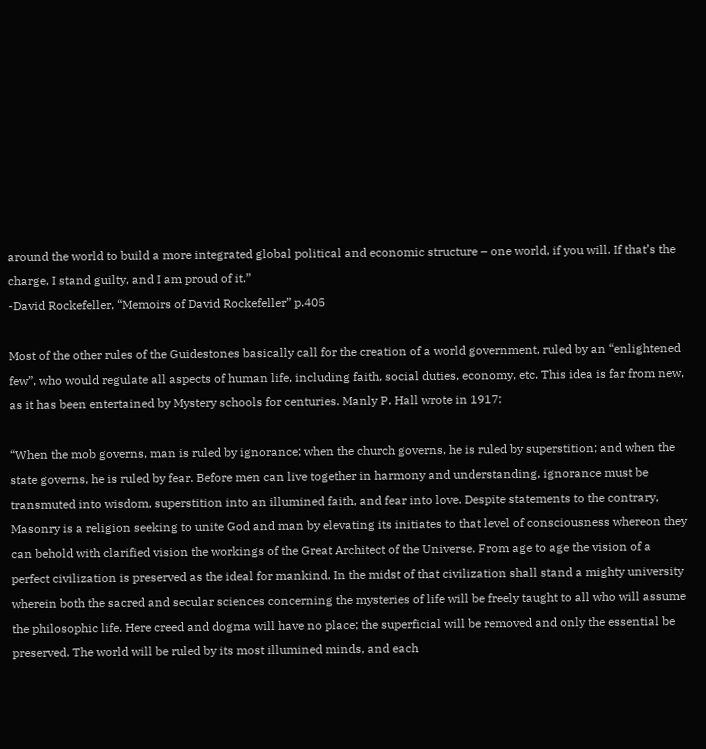around the world to build a more integrated global political and economic structure – one world, if you will. If that’s the charge, I stand guilty, and I am proud of it.”
-David Rockefeller, “Memoirs of David Rockefeller” p.405

Most of the other rules of the Guidestones basically call for the creation of a world government, ruled by an “enlightened few”, who would regulate all aspects of human life, including faith, social duties, economy, etc. This idea is far from new, as it has been entertained by Mystery schools for centuries. Manly P. Hall wrote in 1917:

“When the mob governs, man is ruled by ignorance; when the church governs, he is ruled by superstition; and when the state governs, he is ruled by fear. Before men can live together in harmony and understanding, ignorance must be transmuted into wisdom, superstition into an illumined faith, and fear into love. Despite statements to the contrary, Masonry is a religion seeking to unite God and man by elevating its initiates to that level of consciousness whereon they can behold with clarified vision the workings of the Great Architect of the Universe. From age to age the vision of a perfect civilization is preserved as the ideal for mankind. In the midst of that civilization shall stand a mighty university wherein both the sacred and secular sciences concerning the mysteries of life will be freely taught to all who will assume the philosophic life. Here creed and dogma will have no place; the superficial will be removed and only the essential be preserved. The world will be ruled by its most illumined minds, and each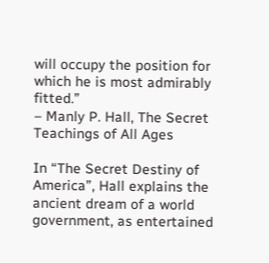will occupy the position for which he is most admirably fitted.”
– Manly P. Hall, The Secret Teachings of All Ages

In “The Secret Destiny of America”, Hall explains the ancient dream of a world government, as entertained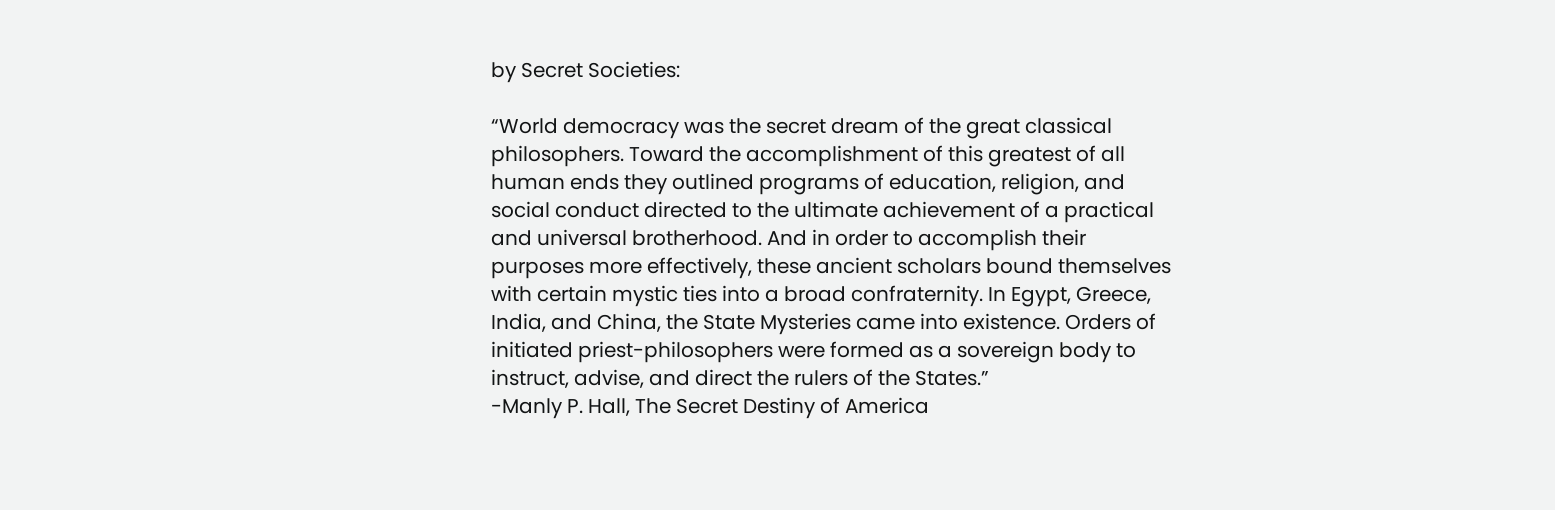by Secret Societies:

“World democracy was the secret dream of the great classical philosophers. Toward the accomplishment of this greatest of all human ends they outlined programs of education, religion, and social conduct directed to the ultimate achievement of a practical and universal brotherhood. And in order to accomplish their purposes more effectively, these ancient scholars bound themselves with certain mystic ties into a broad confraternity. In Egypt, Greece, India, and China, the State Mysteries came into existence. Orders of initiated priest-philosophers were formed as a sovereign body to instruct, advise, and direct the rulers of the States.”
-Manly P. Hall, The Secret Destiny of America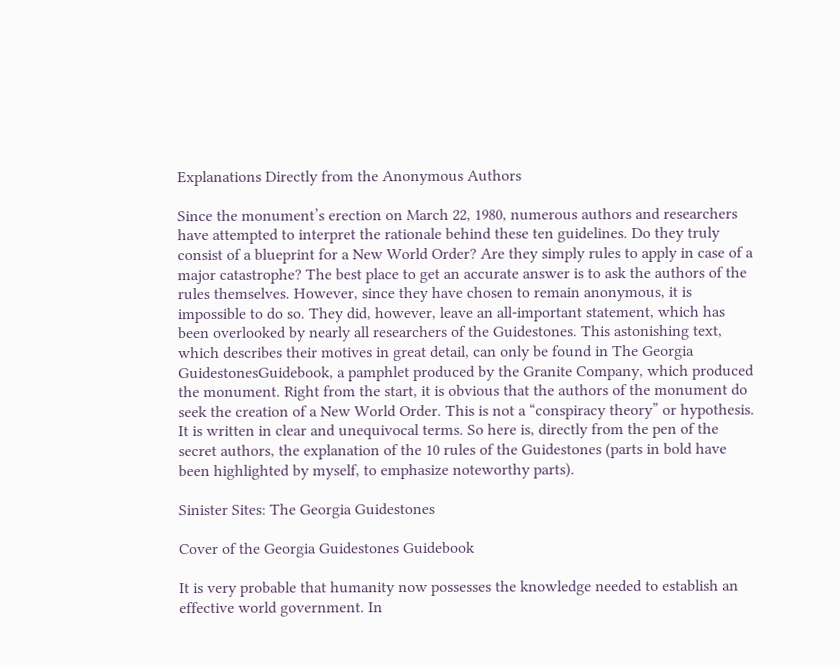Explanations Directly from the Anonymous Authors

Since the monument’s erection on March 22, 1980, numerous authors and researchers have attempted to interpret the rationale behind these ten guidelines. Do they truly consist of a blueprint for a New World Order? Are they simply rules to apply in case of a major catastrophe? The best place to get an accurate answer is to ask the authors of the rules themselves. However, since they have chosen to remain anonymous, it is impossible to do so. They did, however, leave an all-important statement, which has been overlooked by nearly all researchers of the Guidestones. This astonishing text, which describes their motives in great detail, can only be found in The Georgia GuidestonesGuidebook, a pamphlet produced by the Granite Company, which produced the monument. Right from the start, it is obvious that the authors of the monument do seek the creation of a New World Order. This is not a “conspiracy theory” or hypothesis. It is written in clear and unequivocal terms. So here is, directly from the pen of the secret authors, the explanation of the 10 rules of the Guidestones (parts in bold have been highlighted by myself, to emphasize noteworthy parts).

Sinister Sites: The Georgia Guidestones

Cover of the Georgia Guidestones Guidebook

It is very probable that humanity now possesses the knowledge needed to establish an effective world government. In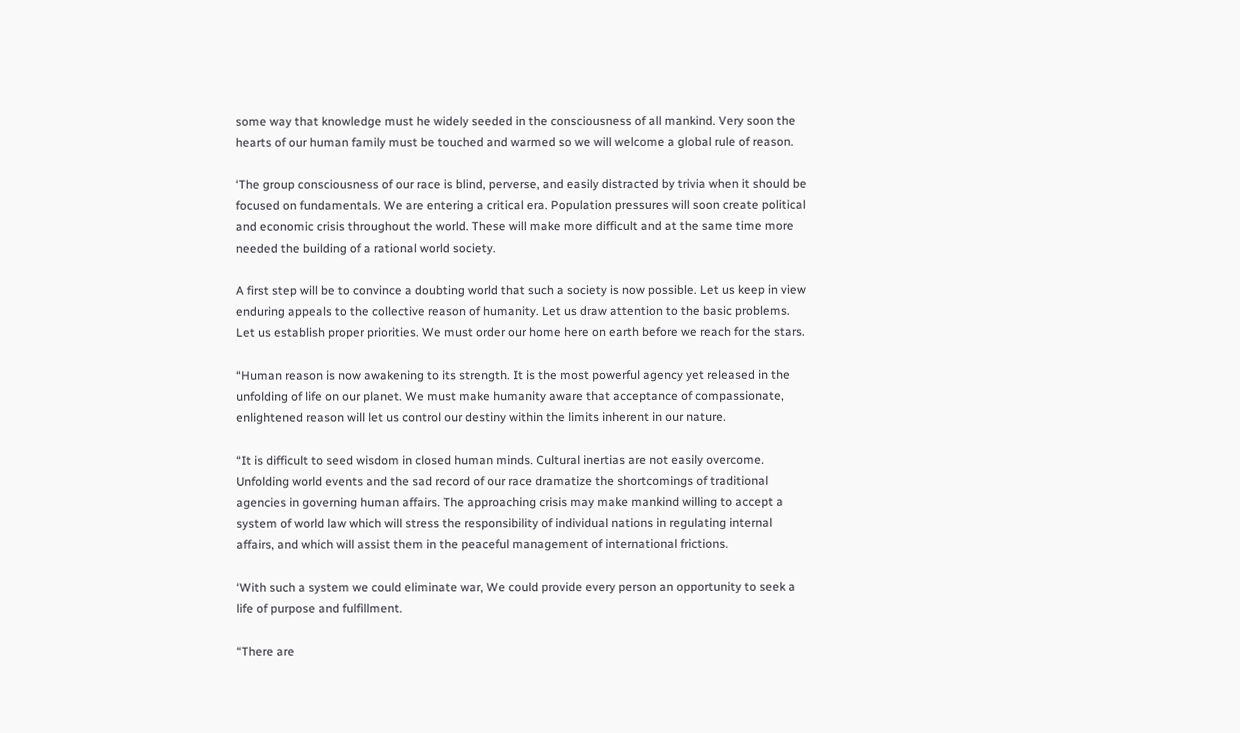some way that knowledge must he widely seeded in the consciousness of all mankind. Very soon the hearts of our human family must be touched and warmed so we will welcome a global rule of reason.

‘The group consciousness of our race is blind, perverse, and easily distracted by trivia when it should be focused on fundamentals. We are entering a critical era. Population pressures will soon create political and economic crisis throughout the world. These will make more difficult and at the same time more needed the building of a rational world society.

A first step will be to convince a doubting world that such a society is now possible. Let us keep in view enduring appeals to the collective reason of humanity. Let us draw attention to the basic problems. Let us establish proper priorities. We must order our home here on earth before we reach for the stars.

“Human reason is now awakening to its strength. It is the most powerful agency yet released in the unfolding of life on our planet. We must make humanity aware that acceptance of compassionate, enlightened reason will let us control our destiny within the limits inherent in our nature.

“It is difficult to seed wisdom in closed human minds. Cultural inertias are not easily overcome. Unfolding world events and the sad record of our race dramatize the shortcomings of traditional agencies in governing human affairs. The approaching crisis may make mankind willing to accept a system of world law which will stress the responsibility of individual nations in regulating internal affairs, and which will assist them in the peaceful management of international frictions.

‘With such a system we could eliminate war, We could provide every person an opportunity to seek a life of purpose and fulfillment.

“There are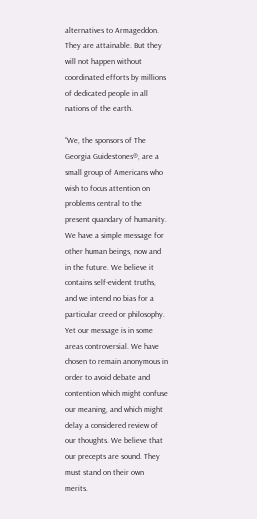alternatives to Armageddon. They are attainable. But they will not happen without coordinated efforts by millions of dedicated people in all nations of the earth.

“We, the sponsors of The Georgia Guidestones®, are a small group of Americans who wish to focus attention on problems central to the present quandary of humanity. We have a simple message for other human beings, now and in the future. We believe it contains self-evident truths, and we intend no bias for a particular creed or philosophy. Yet our message is in some areas controversial. We have chosen to remain anonymous in order to avoid debate and contention which might confuse our meaning, and which might delay a considered review of our thoughts. We believe that our precepts are sound. They must stand on their own merits.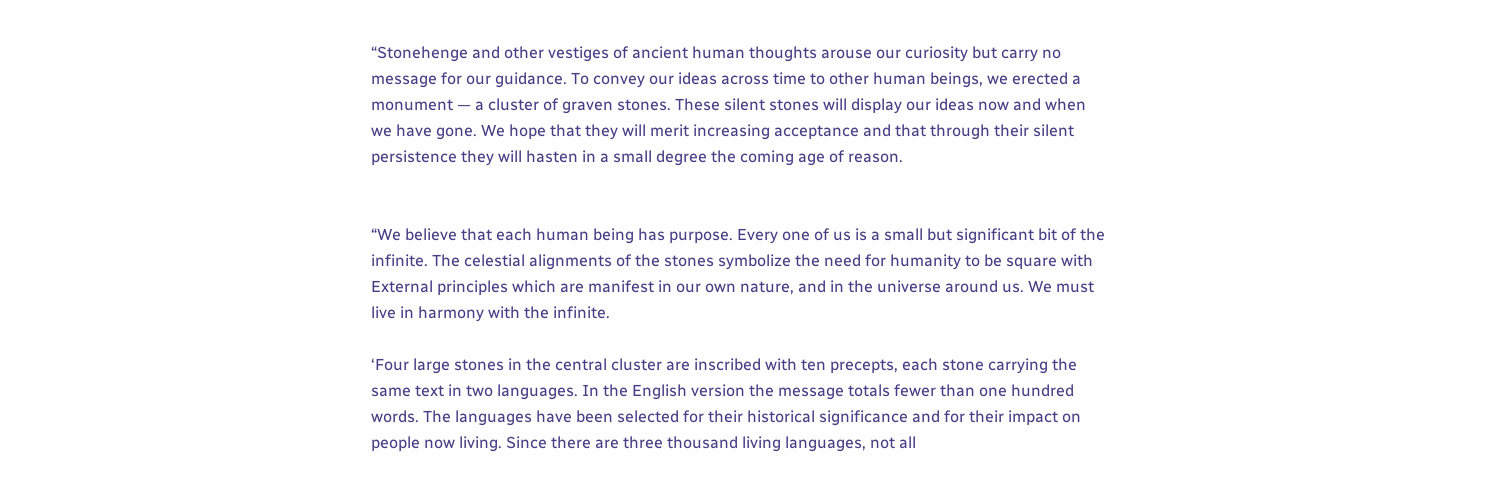“Stonehenge and other vestiges of ancient human thoughts arouse our curiosity but carry no message for our guidance. To convey our ideas across time to other human beings, we erected a monument — a cluster of graven stones. These silent stones will display our ideas now and when we have gone. We hope that they will merit increasing acceptance and that through their silent persistence they will hasten in a small degree the coming age of reason.


“We believe that each human being has purpose. Every one of us is a small but significant bit of the infinite. The celestial alignments of the stones symbolize the need for humanity to be square with External principles which are manifest in our own nature, and in the universe around us. We must live in harmony with the infinite.

‘Four large stones in the central cluster are inscribed with ten precepts, each stone carrying the same text in two languages. In the English version the message totals fewer than one hundred words. The languages have been selected for their historical significance and for their impact on people now living. Since there are three thousand living languages, not all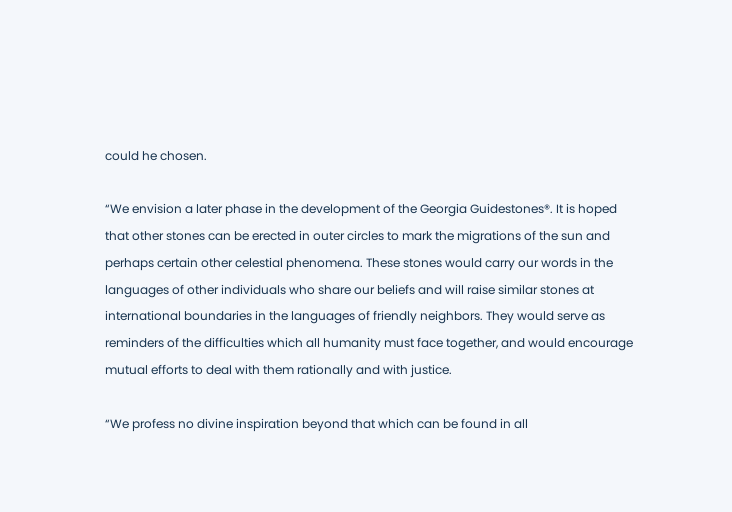could he chosen.

“We envision a later phase in the development of the Georgia Guidestones®. It is hoped that other stones can be erected in outer circles to mark the migrations of the sun and perhaps certain other celestial phenomena. These stones would carry our words in the languages of other individuals who share our beliefs and will raise similar stones at international boundaries in the languages of friendly neighbors. They would serve as reminders of the difficulties which all humanity must face together, and would encourage mutual efforts to deal with them rationally and with justice.

“We profess no divine inspiration beyond that which can be found in all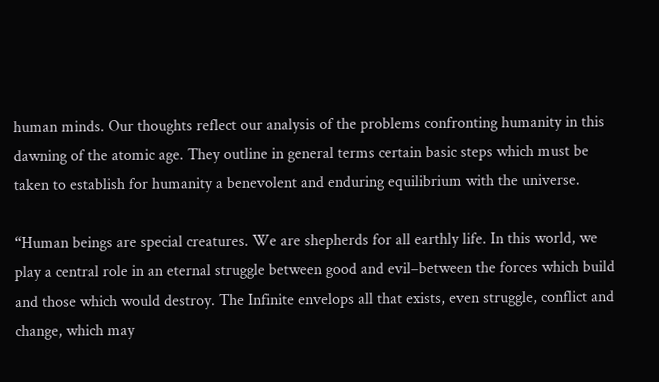human minds. Our thoughts reflect our analysis of the problems confronting humanity in this dawning of the atomic age. They outline in general terms certain basic steps which must be taken to establish for humanity a benevolent and enduring equilibrium with the universe.

“Human beings are special creatures. We are shepherds for all earthly life. In this world, we play a central role in an eternal struggle between good and evil–between the forces which build and those which would destroy. The Infinite envelops all that exists, even struggle, conflict and change, which may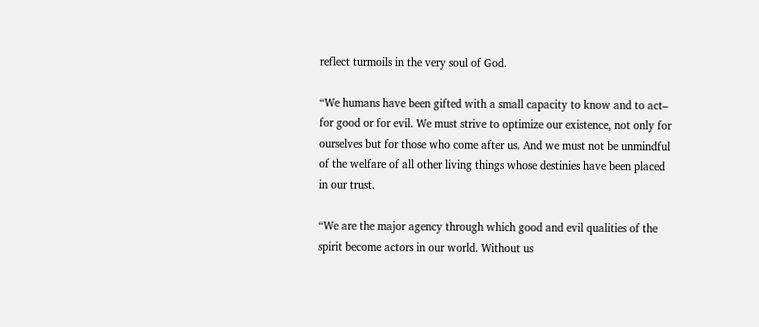reflect turmoils in the very soul of God.

“We humans have been gifted with a small capacity to know and to act– for good or for evil. We must strive to optimize our existence, not only for ourselves but for those who come after us. And we must not be unmindful of the welfare of all other living things whose destinies have been placed in our trust.

“We are the major agency through which good and evil qualities of the spirit become actors in our world. Without us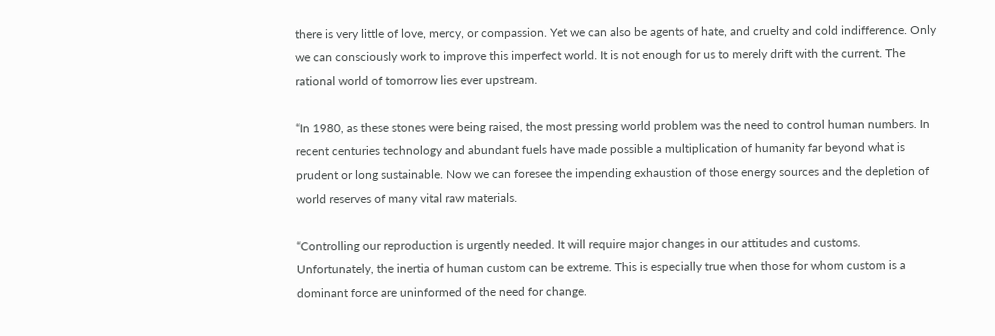there is very little of love, mercy, or compassion. Yet we can also be agents of hate, and cruelty and cold indifference. Only we can consciously work to improve this imperfect world. It is not enough for us to merely drift with the current. The rational world of tomorrow lies ever upstream.

“In 1980, as these stones were being raised, the most pressing world problem was the need to control human numbers. In recent centuries technology and abundant fuels have made possible a multiplication of humanity far beyond what is prudent or long sustainable. Now we can foresee the impending exhaustion of those energy sources and the depletion of world reserves of many vital raw materials.

“Controlling our reproduction is urgently needed. It will require major changes in our attitudes and customs. Unfortunately, the inertia of human custom can be extreme. This is especially true when those for whom custom is a dominant force are uninformed of the need for change.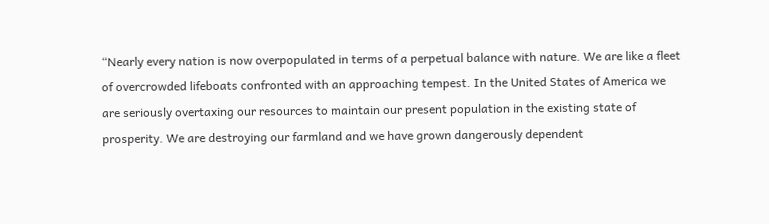“Nearly every nation is now overpopulated in terms of a perpetual balance with nature. We are like a fleet of overcrowded lifeboats confronted with an approaching tempest. In the United States of America we are seriously overtaxing our resources to maintain our present population in the existing state of prosperity. We are destroying our farmland and we have grown dangerously dependent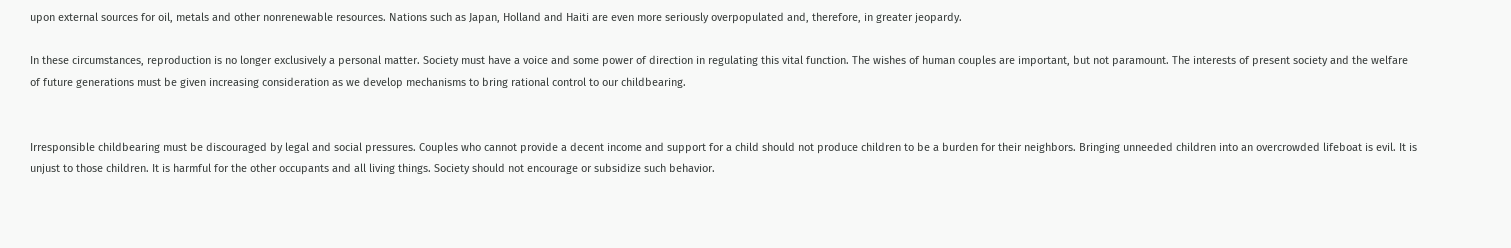upon external sources for oil, metals and other nonrenewable resources. Nations such as Japan, Holland and Haiti are even more seriously overpopulated and, therefore, in greater jeopardy.

In these circumstances, reproduction is no longer exclusively a personal matter. Society must have a voice and some power of direction in regulating this vital function. The wishes of human couples are important, but not paramount. The interests of present society and the welfare of future generations must be given increasing consideration as we develop mechanisms to bring rational control to our childbearing.


Irresponsible childbearing must be discouraged by legal and social pressures. Couples who cannot provide a decent income and support for a child should not produce children to be a burden for their neighbors. Bringing unneeded children into an overcrowded lifeboat is evil. It is unjust to those children. It is harmful for the other occupants and all living things. Society should not encourage or subsidize such behavior.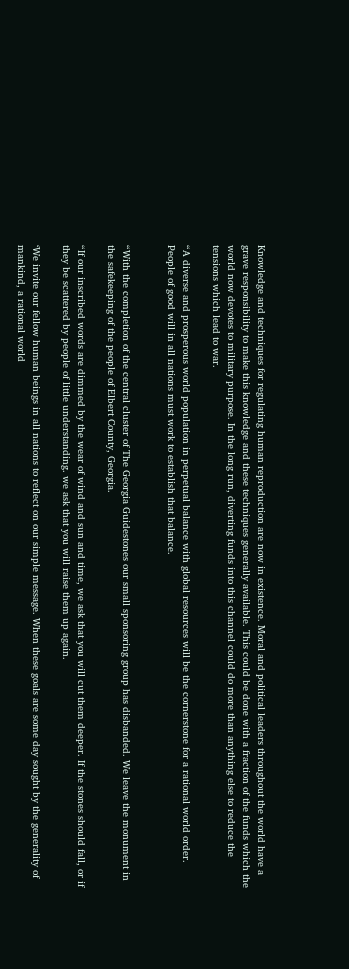Knowledge and techniques for regulating human reproduction are now in existence. Moral and political leaders throughout the world have a grave responsibility to make this knowledge and these techniques generally available. This could be done with a fraction of the funds which the world now devotes to military purpose. In the long run, diverting funds into this channel could do more than anything else to reduce the tensions which lead to war.

“A diverse and prosperous world population in perpetual balance with global resources will be the cornerstone for a rational world order. People of good will in all nations must work to establish that balance.


“With the completion of the central cluster of The Georgia Guidestones our small sponsoring group has disbanded. We leave the monument in the safekeeping of the people of Elbert County, Georgia.

“If our inscribed words are dimmed by the wear of wind and sun and time, we ask that you will cut them deeper. If the stones should fall, or if they be scattered by people of little understanding. we ask that you will raise them up again.

‘We invite our fellow human beings in all nations to reflect on our simple message. When these goals are some day sought by the generality of mankind, a rational world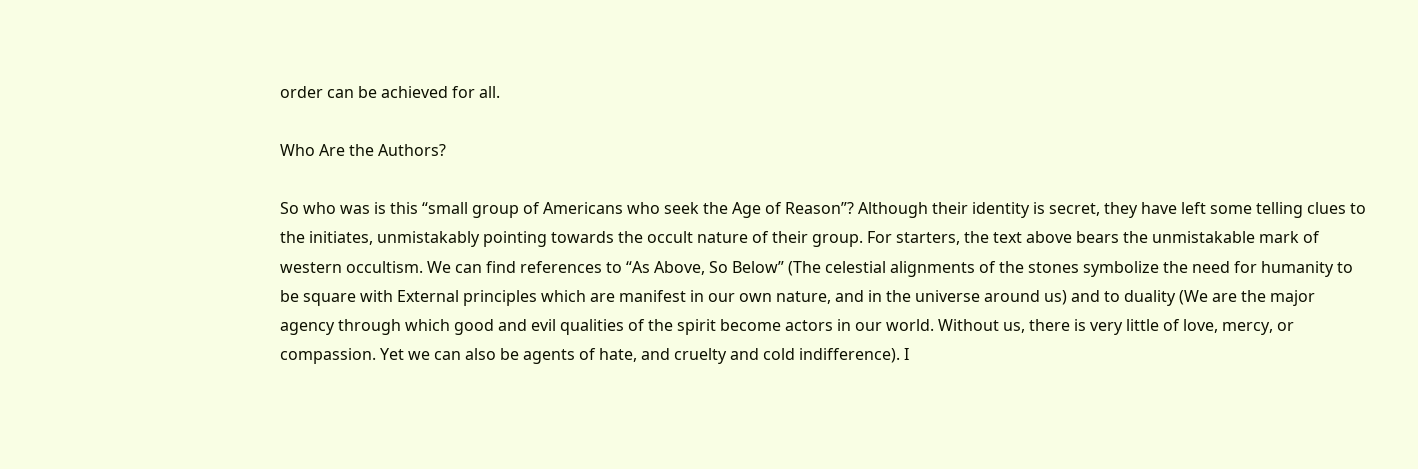order can be achieved for all.

Who Are the Authors?

So who was is this “small group of Americans who seek the Age of Reason”? Although their identity is secret, they have left some telling clues to the initiates, unmistakably pointing towards the occult nature of their group. For starters, the text above bears the unmistakable mark of western occultism. We can find references to “As Above, So Below” (The celestial alignments of the stones symbolize the need for humanity to be square with External principles which are manifest in our own nature, and in the universe around us) and to duality (We are the major agency through which good and evil qualities of the spirit become actors in our world. Without us, there is very little of love, mercy, or compassion. Yet we can also be agents of hate, and cruelty and cold indifference). I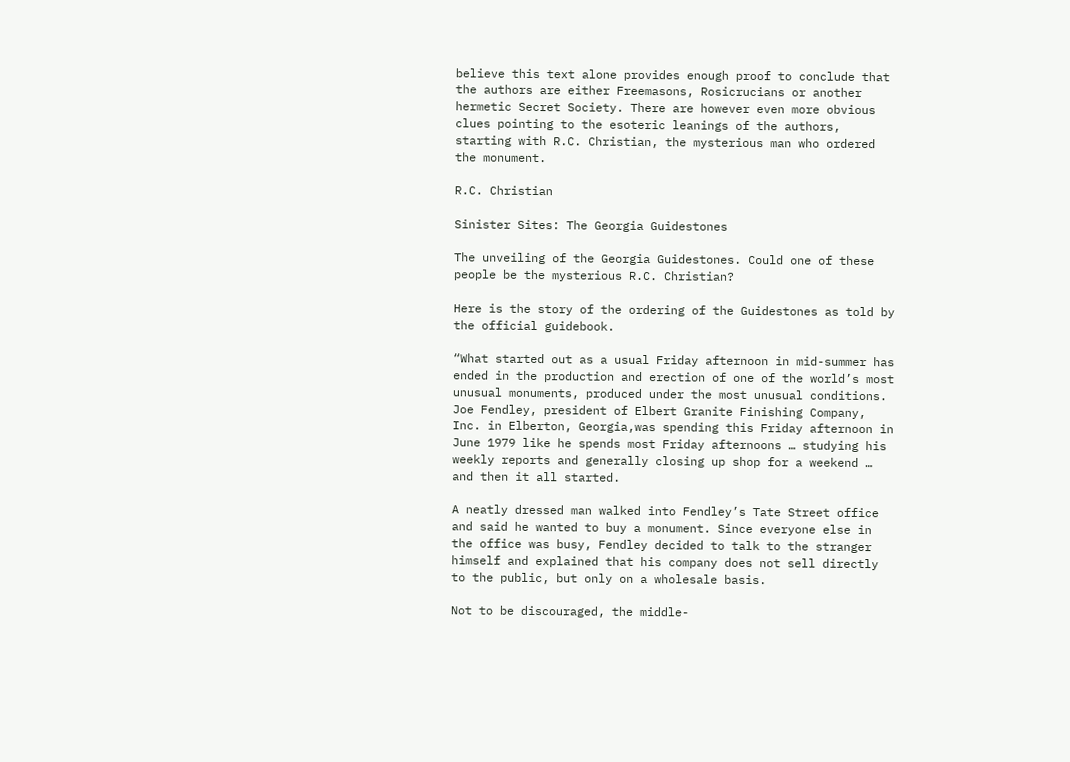believe this text alone provides enough proof to conclude that the authors are either Freemasons, Rosicrucians or another hermetic Secret Society. There are however even more obvious clues pointing to the esoteric leanings of the authors, starting with R.C. Christian, the mysterious man who ordered the monument.

R.C. Christian

Sinister Sites: The Georgia Guidestones

The unveiling of the Georgia Guidestones. Could one of these people be the mysterious R.C. Christian?

Here is the story of the ordering of the Guidestones as told by the official guidebook.

“What started out as a usual Friday afternoon in mid-summer has ended in the production and erection of one of the world’s most unusual monuments, produced under the most unusual conditions. Joe Fendley, president of Elbert Granite Finishing Company, Inc. in Elberton, Georgia,was spending this Friday afternoon in June 1979 like he spends most Friday afternoons … studying his weekly reports and generally closing up shop for a weekend … and then it all started.

A neatly dressed man walked into Fendley’s Tate Street office and said he wanted to buy a monument. Since everyone else in the office was busy, Fendley decided to talk to the stranger himself and explained that his company does not sell directly to the public, but only on a wholesale basis.

Not to be discouraged, the middle-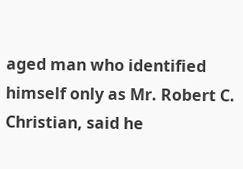aged man who identified himself only as Mr. Robert C. Christian, said he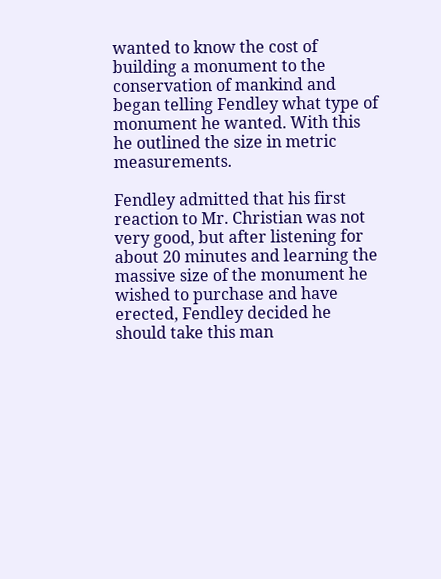wanted to know the cost of building a monument to the conservation of mankind and began telling Fendley what type of monument he wanted. With this he outlined the size in metric measurements.

Fendley admitted that his first reaction to Mr. Christian was not very good, but after listening for about 20 minutes and learning the massive size of the monument he wished to purchase and have erected, Fendley decided he should take this man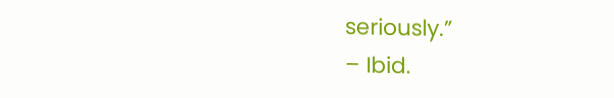seriously.”
– Ibid.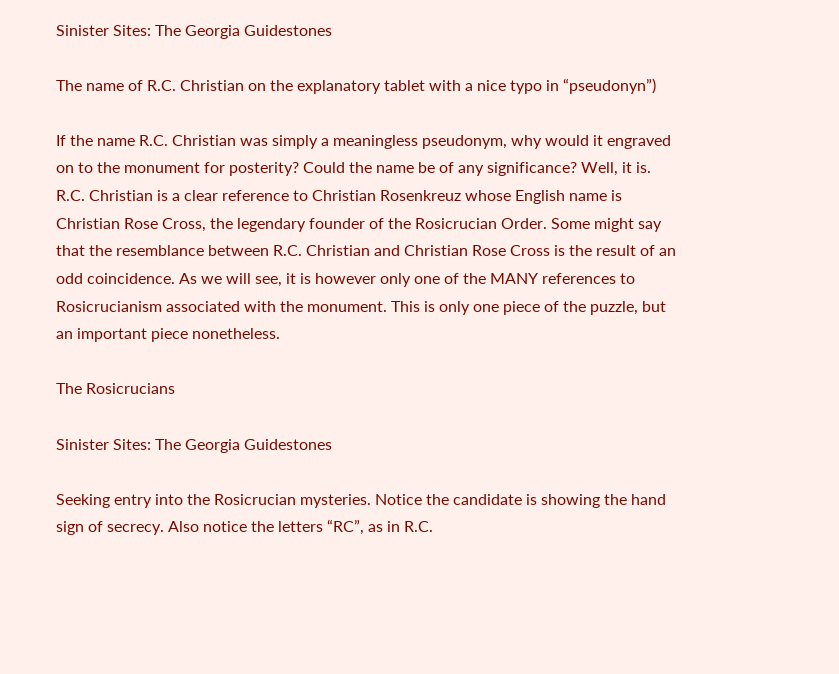Sinister Sites: The Georgia Guidestones

The name of R.C. Christian on the explanatory tablet with a nice typo in “pseudonyn”)

If the name R.C. Christian was simply a meaningless pseudonym, why would it engraved on to the monument for posterity? Could the name be of any significance? Well, it is. R.C. Christian is a clear reference to Christian Rosenkreuz whose English name is Christian Rose Cross, the legendary founder of the Rosicrucian Order. Some might say that the resemblance between R.C. Christian and Christian Rose Cross is the result of an odd coincidence. As we will see, it is however only one of the MANY references to Rosicrucianism associated with the monument. This is only one piece of the puzzle, but an important piece nonetheless.

The Rosicrucians

Sinister Sites: The Georgia Guidestones

Seeking entry into the Rosicrucian mysteries. Notice the candidate is showing the hand sign of secrecy. Also notice the letters “RC”, as in R.C.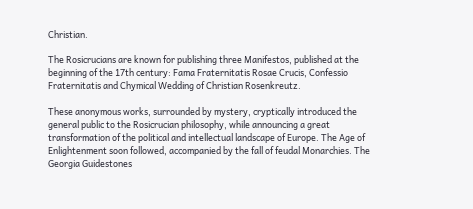Christian.

The Rosicrucians are known for publishing three Manifestos, published at the beginning of the 17th century: Fama Fraternitatis Rosae Crucis, Confessio Fraternitatis and Chymical Wedding of Christian Rosenkreutz.

These anonymous works, surrounded by mystery, cryptically introduced the general public to the Rosicrucian philosophy, while announcing a great transformation of the political and intellectual landscape of Europe. The Age of Enlightenment soon followed, accompanied by the fall of feudal Monarchies. The Georgia Guidestones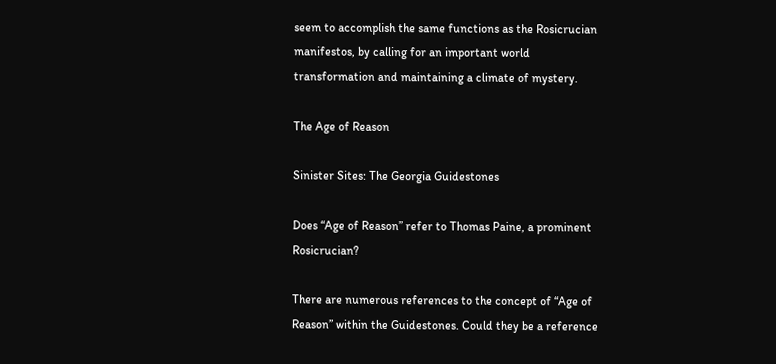seem to accomplish the same functions as the Rosicrucian manifestos, by calling for an important world transformation and maintaining a climate of mystery.

The Age of Reason

Sinister Sites: The Georgia Guidestones

Does “Age of Reason” refer to Thomas Paine, a prominent Rosicrucian?

There are numerous references to the concept of “Age of Reason” within the Guidestones. Could they be a reference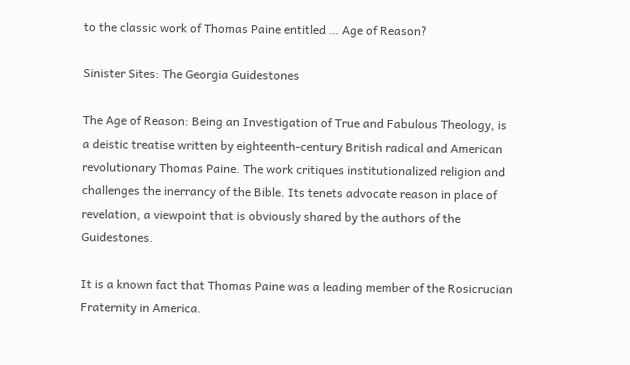to the classic work of Thomas Paine entitled … Age of Reason?

Sinister Sites: The Georgia Guidestones

The Age of Reason: Being an Investigation of True and Fabulous Theology, is a deistic treatise written by eighteenth-century British radical and American revolutionary Thomas Paine. The work critiques institutionalized religion and challenges the inerrancy of the Bible. Its tenets advocate reason in place of revelation, a viewpoint that is obviously shared by the authors of the Guidestones.

It is a known fact that Thomas Paine was a leading member of the Rosicrucian Fraternity in America.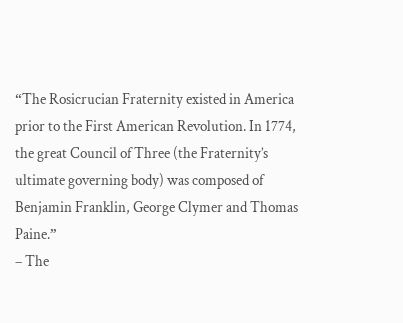“The Rosicrucian Fraternity existed in America prior to the First American Revolution. In 1774, the great Council of Three (the Fraternity’s ultimate governing body) was composed of Benjamin Franklin, George Clymer and Thomas Paine.”
– The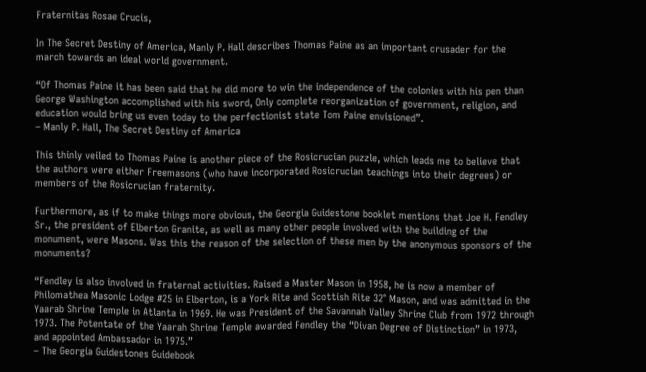Fraternitas Rosae Crucis,

In The Secret Destiny of America, Manly P. Hall describes Thomas Paine as an important crusader for the march towards an ideal world government.

“Of Thomas Paine it has been said that he did more to win the independence of the colonies with his pen than George Washington accomplished with his sword, Only complete reorganization of government, religion, and education would bring us even today to the perfectionist state Tom Paine envisioned”.
– Manly P. Hall, The Secret Destiny of America

This thinly veiled to Thomas Paine is another piece of the Rosicrucian puzzle, which leads me to believe that the authors were either Freemasons (who have incorporated Rosicrucian teachings into their degrees) or members of the Rosicrucian fraternity.

Furthermore, as if to make things more obvious, the Georgia Guidestone booklet mentions that Joe H. Fendley Sr., the president of Elberton Granite, as well as many other people involved with the building of the monument, were Masons. Was this the reason of the selection of these men by the anonymous sponsors of the monuments?

“Fendley is also involved in fraternal activities. Raised a Master Mason in 1958, he is now a member of Philomathea Masonic Lodge #25 in Elberton, is a York Rite and Scottish Rite 32° Mason, and was admitted in the Yaarab Shrine Temple in Atlanta in 1969. He was President of the Savannah Valley Shrine Club from 1972 through 1973. The Potentate of the Yaarah Shrine Temple awarded Fendley the “Divan Degree of Distinction” in 1973, and appointed Ambassador in 1975.”
– The Georgia Guidestones Guidebook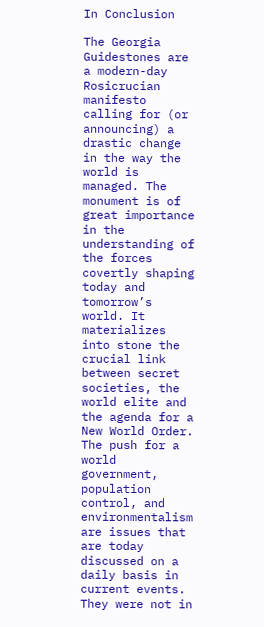In Conclusion

The Georgia Guidestones are a modern-day Rosicrucian manifesto calling for (or announcing) a drastic change in the way the world is managed. The monument is of great importance in the understanding of the forces covertly shaping today and tomorrow’s world. It materializes into stone the crucial link between secret societies, the world elite and the agenda for a New World Order. The push for a world government, population control, and environmentalism are issues that are today discussed on a daily basis in current events. They were not in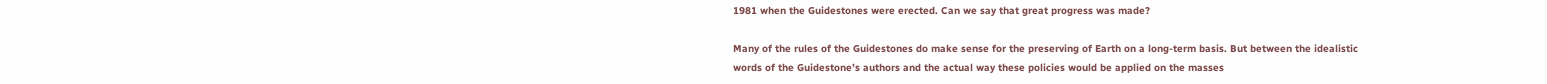1981 when the Guidestones were erected. Can we say that great progress was made?

Many of the rules of the Guidestones do make sense for the preserving of Earth on a long-term basis. But between the idealistic words of the Guidestone’s authors and the actual way these policies would be applied on the masses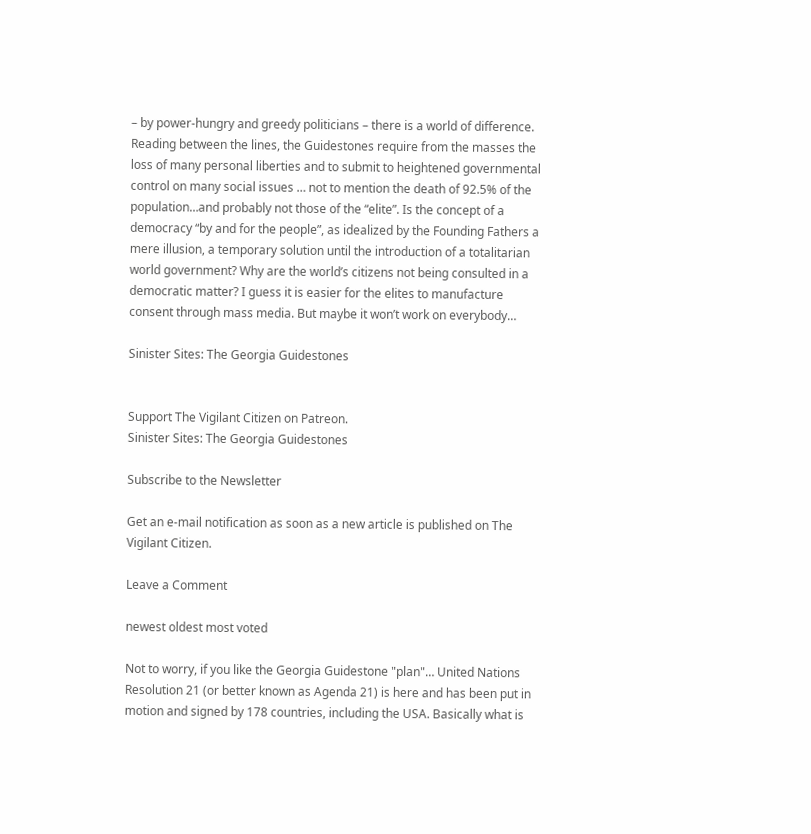– by power-hungry and greedy politicians – there is a world of difference. Reading between the lines, the Guidestones require from the masses the loss of many personal liberties and to submit to heightened governmental control on many social issues … not to mention the death of 92.5% of the population…and probably not those of the “elite”. Is the concept of a democracy “by and for the people”, as idealized by the Founding Fathers a mere illusion, a temporary solution until the introduction of a totalitarian world government? Why are the world’s citizens not being consulted in a democratic matter? I guess it is easier for the elites to manufacture consent through mass media. But maybe it won’t work on everybody…

Sinister Sites: The Georgia Guidestones


Support The Vigilant Citizen on Patreon.
Sinister Sites: The Georgia Guidestones

Subscribe to the Newsletter

Get an e-mail notification as soon as a new article is published on The Vigilant Citizen.

Leave a Comment

newest oldest most voted

Not to worry, if you like the Georgia Guidestone "plan"… United Nations Resolution 21 (or better known as Agenda 21) is here and has been put in motion and signed by 178 countries, including the USA. Basically what is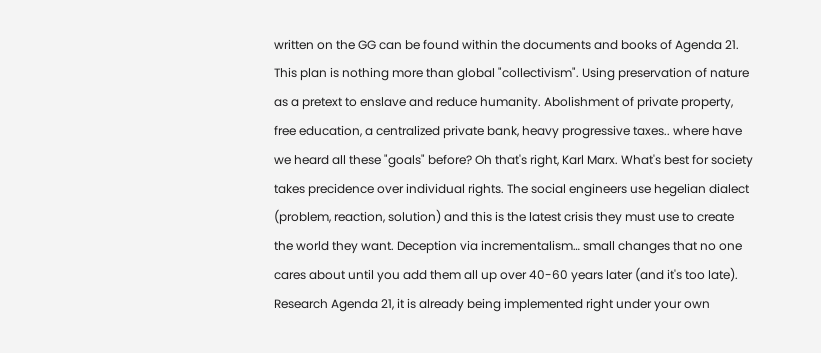written on the GG can be found within the documents and books of Agenda 21. This plan is nothing more than global "collectivism". Using preservation of nature as a pretext to enslave and reduce humanity. Abolishment of private property, free education, a centralized private bank, heavy progressive taxes.. where have we heard all these "goals" before? Oh that's right, Karl Marx. What's best for society takes precidence over individual rights. The social engineers use hegelian dialect (problem, reaction, solution) and this is the latest crisis they must use to create the world they want. Deception via incrementalism… small changes that no one cares about until you add them all up over 40-60 years later (and it's too late). Research Agenda 21, it is already being implemented right under your own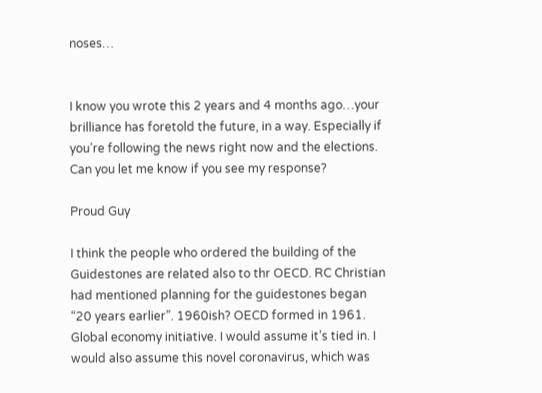noses…


I know you wrote this 2 years and 4 months ago…your brilliance has foretold the future, in a way. Especially if you’re following the news right now and the elections. Can you let me know if you see my response?

Proud Guy

I think the people who ordered the building of the Guidestones are related also to thr OECD. RC Christian had mentioned planning for the guidestones began “20 years earlier”. 1960ish? OECD formed in 1961. Global economy initiative. I would assume it’s tied in. I would also assume this novel coronavirus, which was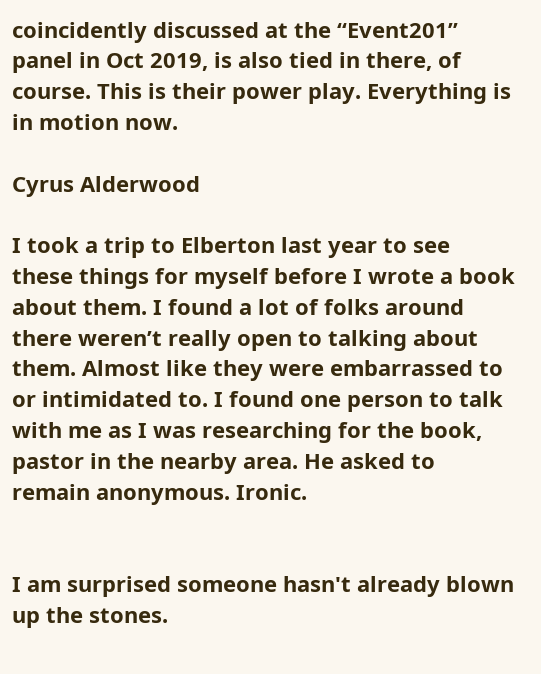coincidently discussed at the “Event201” panel in Oct 2019, is also tied in there, of course. This is their power play. Everything is in motion now.

Cyrus Alderwood

I took a trip to Elberton last year to see these things for myself before I wrote a book about them. I found a lot of folks around there weren’t really open to talking about them. Almost like they were embarrassed to or intimidated to. I found one person to talk with me as I was researching for the book, pastor in the nearby area. He asked to remain anonymous. Ironic.


I am surprised someone hasn't already blown up the stones.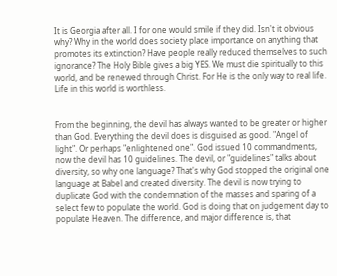It is Georgia after all. I for one would smile if they did. Isn't it obvious why? Why in the world does society place importance on anything that promotes its extinction? Have people really reduced themselves to such ignorance? The Holy Bible gives a big YES. We must die spiritually to this world, and be renewed through Christ. For He is the only way to real life. Life in this world is worthless.


From the beginning, the devil has always wanted to be greater or higher than God. Everything the devil does is disguised as good. "Angel of light". Or perhaps "enlightened one". God issued 10 commandments, now the devil has 10 guidelines. The devil, or "guidelines" talks about diversity, so why one language? That's why God stopped the original one language at Babel and created diversity. The devil is now trying to duplicate God with the condemnation of the masses and sparing of a select few to populate the world. God is doing that on judgement day to populate Heaven. The difference, and major difference is, that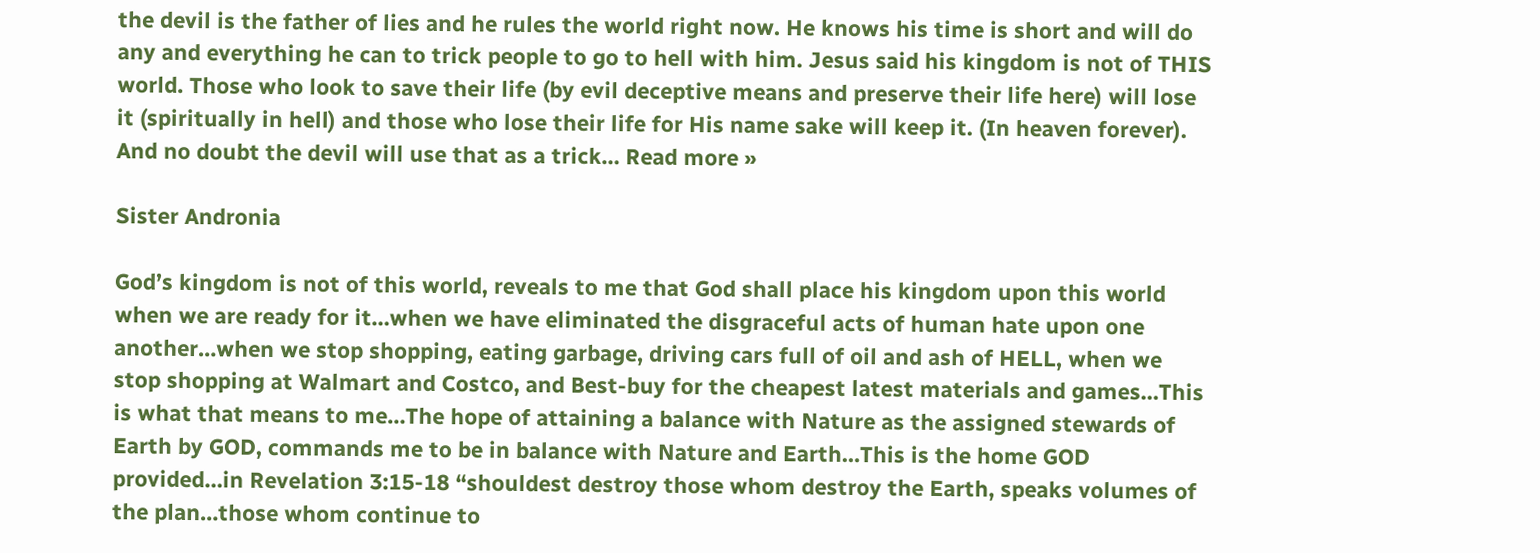the devil is the father of lies and he rules the world right now. He knows his time is short and will do any and everything he can to trick people to go to hell with him. Jesus said his kingdom is not of THIS world. Those who look to save their life (by evil deceptive means and preserve their life here) will lose it (spiritually in hell) and those who lose their life for His name sake will keep it. (In heaven forever). And no doubt the devil will use that as a trick… Read more »

Sister Andronia

God’s kingdom is not of this world, reveals to me that God shall place his kingdom upon this world when we are ready for it…when we have eliminated the disgraceful acts of human hate upon one another…when we stop shopping, eating garbage, driving cars full of oil and ash of HELL, when we stop shopping at Walmart and Costco, and Best-buy for the cheapest latest materials and games…This is what that means to me…The hope of attaining a balance with Nature as the assigned stewards of Earth by GOD, commands me to be in balance with Nature and Earth…This is the home GOD provided…in Revelation 3:15-18 “shouldest destroy those whom destroy the Earth, speaks volumes of the plan…those whom continue to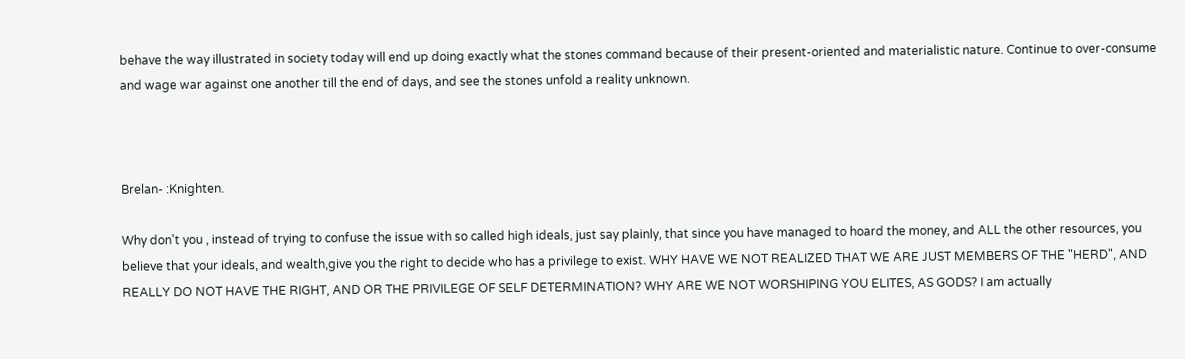behave the way illustrated in society today will end up doing exactly what the stones command because of their present-oriented and materialistic nature. Continue to over-consume and wage war against one another till the end of days, and see the stones unfold a reality unknown.



Brelan- :Knighten.

Why don't you , instead of trying to confuse the issue with so called high ideals, just say plainly, that since you have managed to hoard the money, and ALL the other resources, you believe that your ideals, and wealth,give you the right to decide who has a privilege to exist. WHY HAVE WE NOT REALIZED THAT WE ARE JUST MEMBERS OF THE "HERD", AND REALLY DO NOT HAVE THE RIGHT, AND OR THE PRIVILEGE OF SELF DETERMINATION? WHY ARE WE NOT WORSHIPING YOU ELITES, AS GODS? I am actually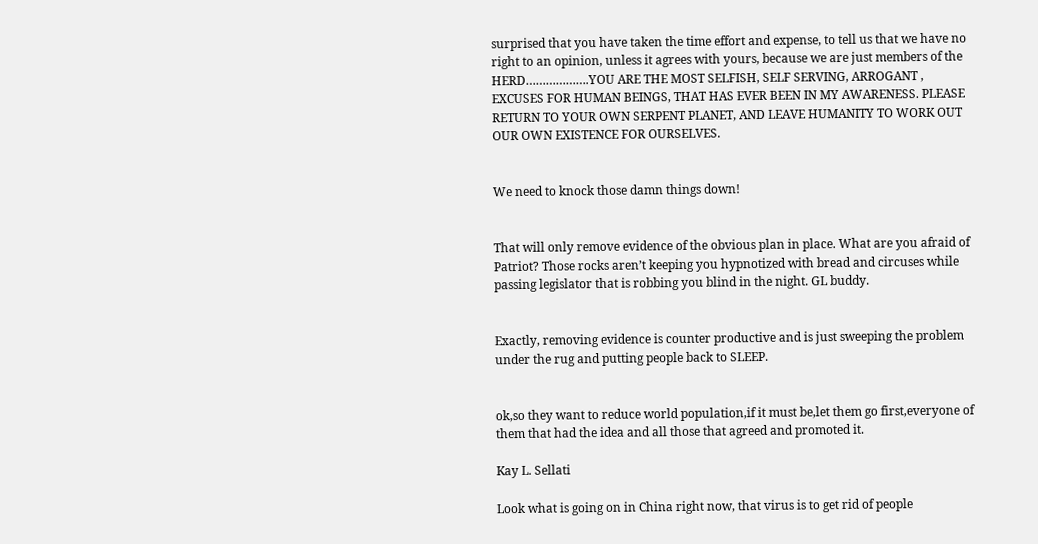surprised that you have taken the time effort and expense, to tell us that we have no right to an opinion, unless it agrees with yours, because we are just members of the HERD……………….YOU ARE THE MOST SELFISH, SELF SERVING, ARROGANT , EXCUSES FOR HUMAN BEINGS, THAT HAS EVER BEEN IN MY AWARENESS. PLEASE RETURN TO YOUR OWN SERPENT PLANET, AND LEAVE HUMANITY TO WORK OUT OUR OWN EXISTENCE FOR OURSELVES.


We need to knock those damn things down!


That will only remove evidence of the obvious plan in place. What are you afraid of Patriot? Those rocks aren’t keeping you hypnotized with bread and circuses while passing legislator that is robbing you blind in the night. GL buddy.


Exactly, removing evidence is counter productive and is just sweeping the problem under the rug and putting people back to SLEEP.


ok,so they want to reduce world population,if it must be,let them go first,everyone of them that had the idea and all those that agreed and promoted it.

Kay L. Sellati

Look what is going on in China right now, that virus is to get rid of people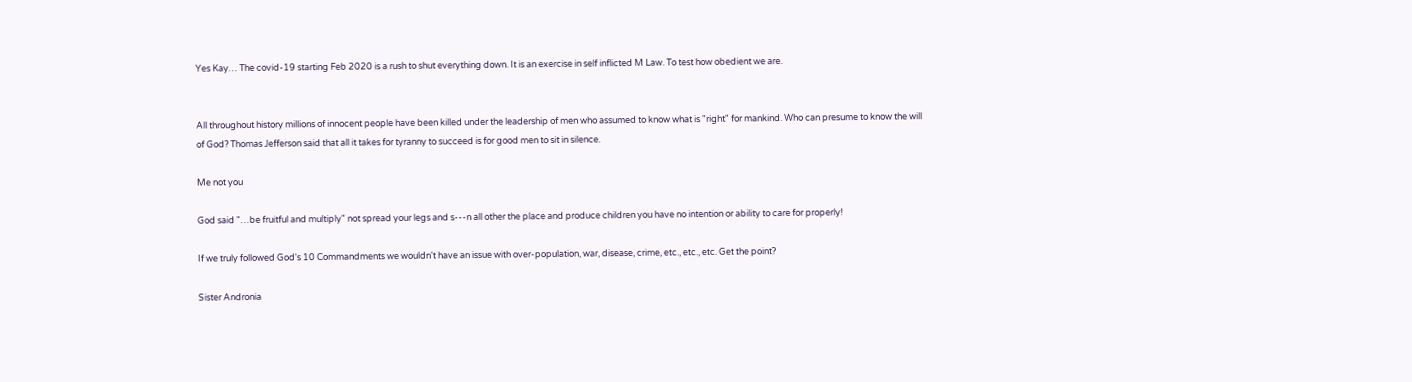Yes Kay… The covid-19 starting Feb 2020 is a rush to shut everything down. It is an exercise in self inflicted M Law. To test how obedient we are.


All throughout history millions of innocent people have been killed under the leadership of men who assumed to know what is "right" for mankind. Who can presume to know the will of God? Thomas Jefferson said that all it takes for tyranny to succeed is for good men to sit in silence.

Me not you

God said "…be fruitful and multiply" not spread your legs and s---n all other the place and produce children you have no intention or ability to care for properly!

If we truly followed God's 10 Commandments we wouldn't have an issue with over-population, war, disease, crime, etc., etc., etc. Get the point?

Sister Andronia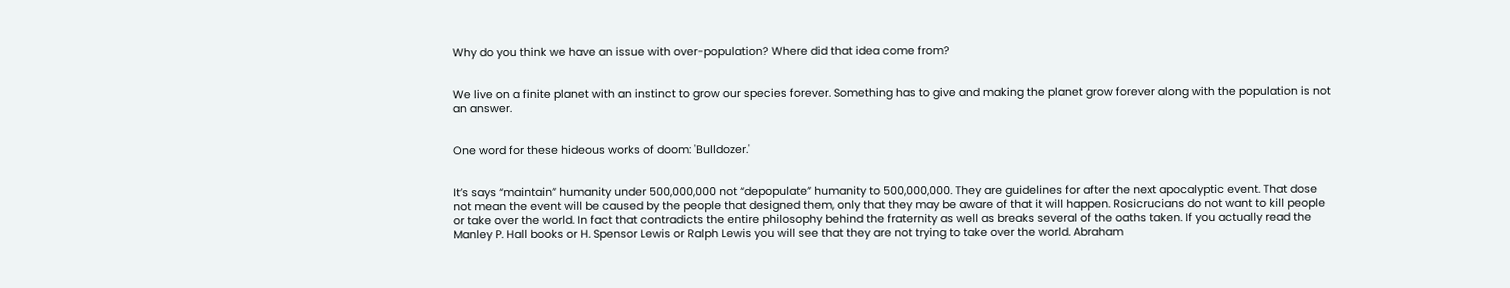Why do you think we have an issue with over-population? Where did that idea come from?


We live on a finite planet with an instinct to grow our species forever. Something has to give and making the planet grow forever along with the population is not an answer.


One word for these hideous works of doom: 'Bulldozer.'


It’s says “maintain” humanity under 500,000,000 not “depopulate” humanity to 500,000,000. They are guidelines for after the next apocalyptic event. That dose not mean the event will be caused by the people that designed them, only that they may be aware of that it will happen. Rosicrucians do not want to kill people or take over the world. In fact that contradicts the entire philosophy behind the fraternity as well as breaks several of the oaths taken. If you actually read the Manley P. Hall books or H. Spensor Lewis or Ralph Lewis you will see that they are not trying to take over the world. Abraham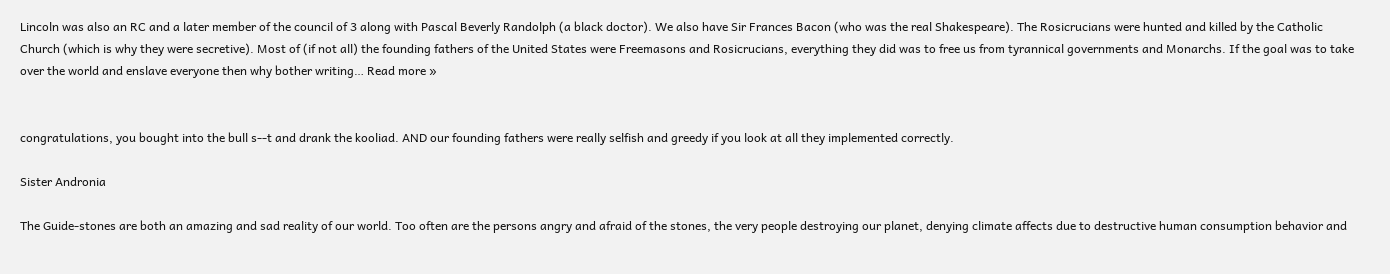Lincoln was also an RC and a later member of the council of 3 along with Pascal Beverly Randolph (a black doctor). We also have Sir Frances Bacon (who was the real Shakespeare). The Rosicrucians were hunted and killed by the Catholic Church (which is why they were secretive). Most of (if not all) the founding fathers of the United States were Freemasons and Rosicrucians, everything they did was to free us from tyrannical governments and Monarchs. If the goal was to take over the world and enslave everyone then why bother writing… Read more »


congratulations, you bought into the bull s--t and drank the kooliad. AND our founding fathers were really selfish and greedy if you look at all they implemented correctly.

Sister Andronia

The Guide-stones are both an amazing and sad reality of our world. Too often are the persons angry and afraid of the stones, the very people destroying our planet, denying climate affects due to destructive human consumption behavior and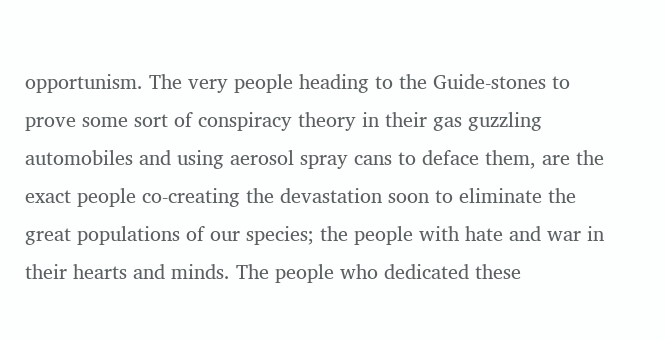opportunism. The very people heading to the Guide-stones to prove some sort of conspiracy theory in their gas guzzling automobiles and using aerosol spray cans to deface them, are the exact people co-creating the devastation soon to eliminate the great populations of our species; the people with hate and war in their hearts and minds. The people who dedicated these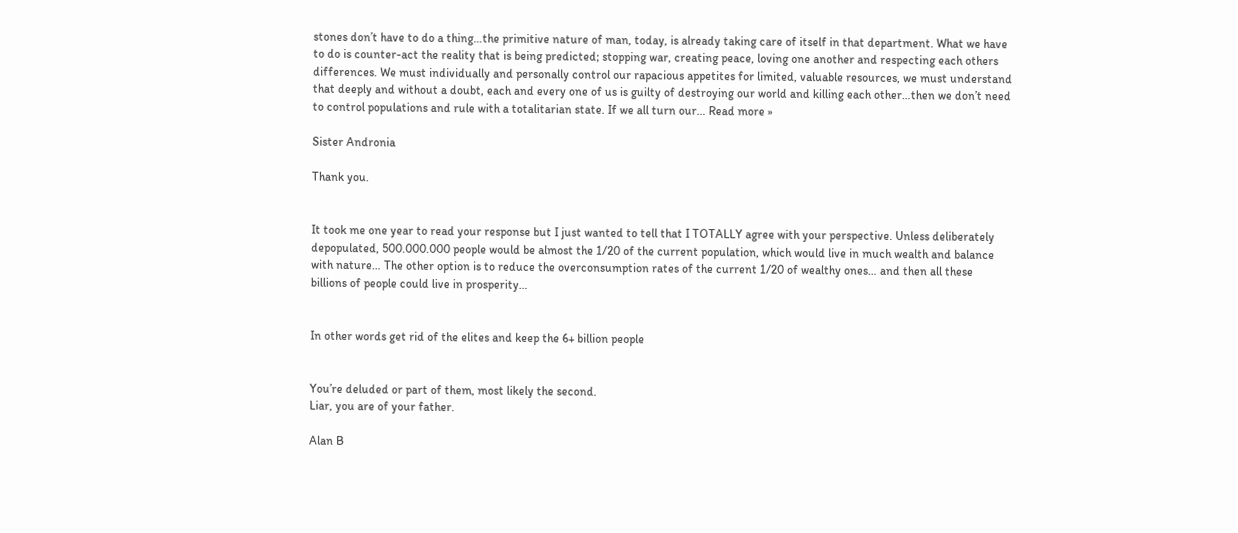stones don’t have to do a thing…the primitive nature of man, today, is already taking care of itself in that department. What we have to do is counter-act the reality that is being predicted; stopping war, creating peace, loving one another and respecting each others differences. We must individually and personally control our rapacious appetites for limited, valuable resources, we must understand that deeply and without a doubt, each and every one of us is guilty of destroying our world and killing each other…then we don’t need to control populations and rule with a totalitarian state. If we all turn our… Read more »

Sister Andronia

Thank you.


It took me one year to read your response but I just wanted to tell that I TOTALLY agree with your perspective. Unless deliberately depopulated, 500.000.000 people would be almost the 1/20 of the current population, which would live in much wealth and balance with nature… The other option is to reduce the overconsumption rates of the current 1/20 of wealthy ones… and then all these billions of people could live in prosperity…


In other words get rid of the elites and keep the 6+ billion people


You’re deluded or part of them, most likely the second.
Liar, you are of your father.

Alan B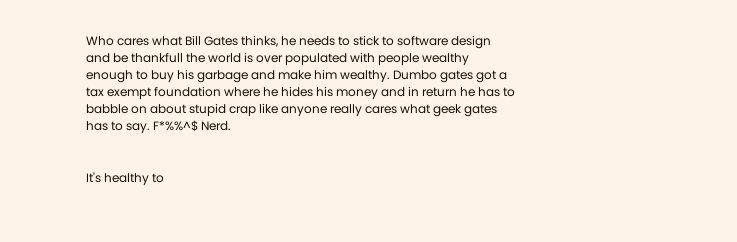Who cares what Bill Gates thinks, he needs to stick to software design and be thankfull the world is over populated with people wealthy enough to buy his garbage and make him wealthy. Dumbo gates got a tax exempt foundation where he hides his money and in return he has to babble on about stupid crap like anyone really cares what geek gates has to say. F*%%^$ Nerd.


It's healthy to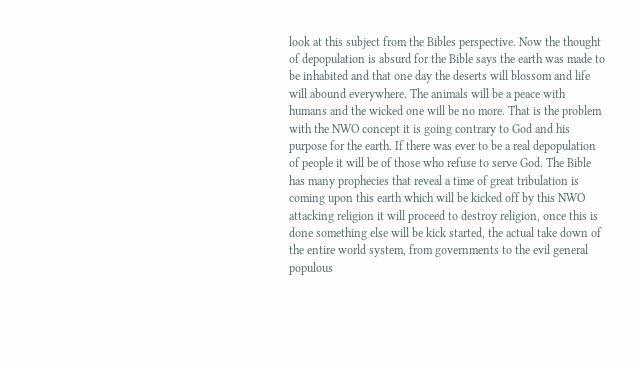look at this subject from the Bibles perspective. Now the thought of depopulation is absurd for the Bible says the earth was made to be inhabited and that one day the deserts will blossom and life will abound everywhere. The animals will be a peace with humans and the wicked one will be no more. That is the problem with the NWO concept it is going contrary to God and his purpose for the earth. If there was ever to be a real depopulation of people it will be of those who refuse to serve God. The Bible has many prophecies that reveal a time of great tribulation is coming upon this earth which will be kicked off by this NWO attacking religion it will proceed to destroy religion, once this is done something else will be kick started, the actual take down of the entire world system, from governments to the evil general populous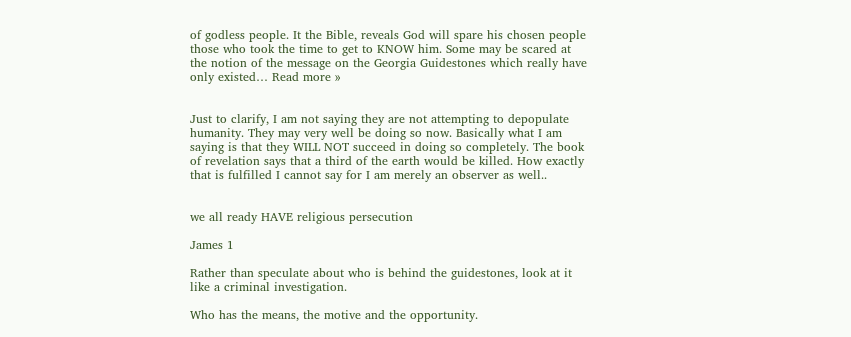of godless people. It the Bible, reveals God will spare his chosen people those who took the time to get to KNOW him. Some may be scared at the notion of the message on the Georgia Guidestones which really have only existed… Read more »


Just to clarify, I am not saying they are not attempting to depopulate humanity. They may very well be doing so now. Basically what I am saying is that they WILL NOT succeed in doing so completely. The book of revelation says that a third of the earth would be killed. How exactly that is fulfilled I cannot say for I am merely an observer as well..


we all ready HAVE religious persecution

James 1

Rather than speculate about who is behind the guidestones, look at it like a criminal investigation.

Who has the means, the motive and the opportunity.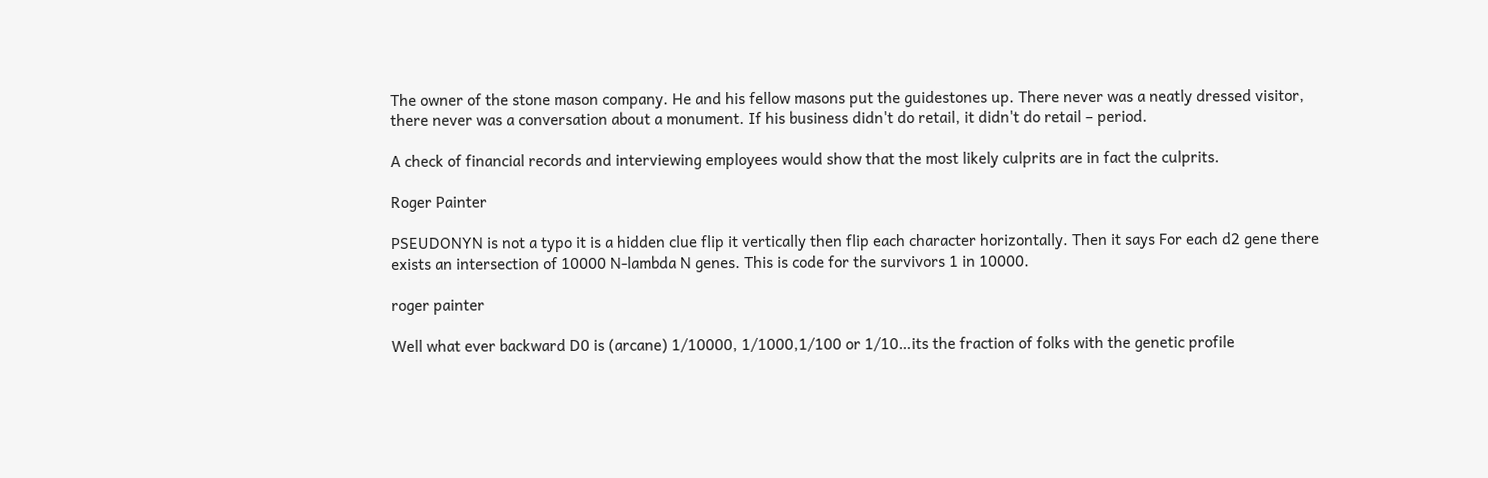The owner of the stone mason company. He and his fellow masons put the guidestones up. There never was a neatly dressed visitor, there never was a conversation about a monument. If his business didn't do retail, it didn't do retail – period.

A check of financial records and interviewing employees would show that the most likely culprits are in fact the culprits.

Roger Painter

PSEUDONYN is not a typo it is a hidden clue flip it vertically then flip each character horizontally. Then it says For each d2 gene there exists an intersection of 10000 N-lambda N genes. This is code for the survivors 1 in 10000.

roger painter

Well what ever backward D0 is (arcane) 1/10000, 1/1000,1/100 or 1/10…its the fraction of folks with the genetic profile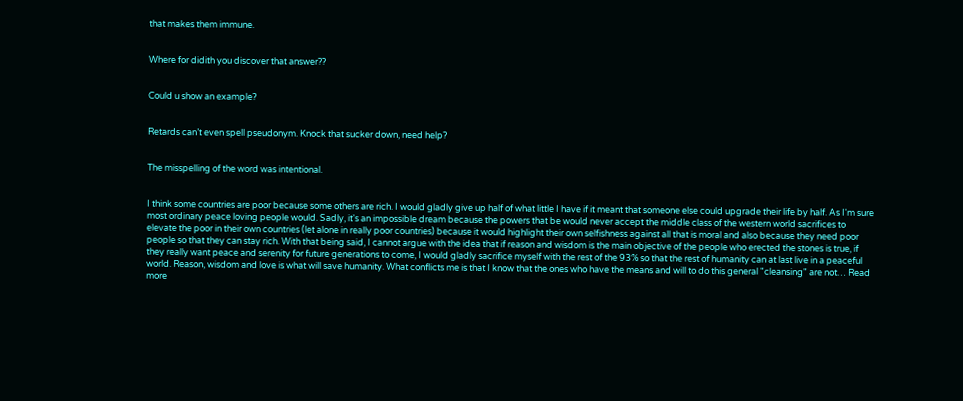that makes them immune.


Where for didith you discover that answer??


Could u show an example?


Retards can’t even spell pseudonym. Knock that sucker down, need help?


The misspelling of the word was intentional.


I think some countries are poor because some others are rich. I would gladly give up half of what little I have if it meant that someone else could upgrade their life by half. As I'm sure most ordinary peace loving people would. Sadly, it's an impossible dream because the powers that be would never accept the middle class of the western world sacrifices to elevate the poor in their own countries (let alone in really poor countries) because it would highlight their own selfishness against all that is moral and also because they need poor people so that they can stay rich. With that being said, I cannot argue with the idea that if reason and wisdom is the main objective of the people who erected the stones is true, if they really want peace and serenity for future generations to come, I would gladly sacrifice myself with the rest of the 93% so that the rest of humanity can at last live in a peaceful world. Reason, wisdom and love is what will save humanity. What conflicts me is that I know that the ones who have the means and will to do this general "cleansing" are not… Read more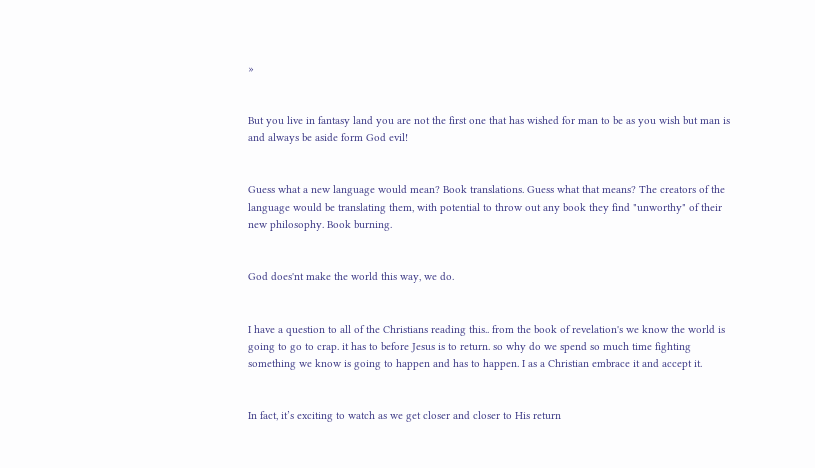»


But you live in fantasy land you are not the first one that has wished for man to be as you wish but man is and always be aside form God evil!


Guess what a new language would mean? Book translations. Guess what that means? The creators of the language would be translating them, with potential to throw out any book they find "unworthy" of their new philosophy. Book burning.


God does'nt make the world this way, we do.


I have a question to all of the Christians reading this.. from the book of revelation's we know the world is going to go to crap. it has to before Jesus is to return. so why do we spend so much time fighting something we know is going to happen and has to happen. I as a Christian embrace it and accept it.


In fact, it’s exciting to watch as we get closer and closer to His return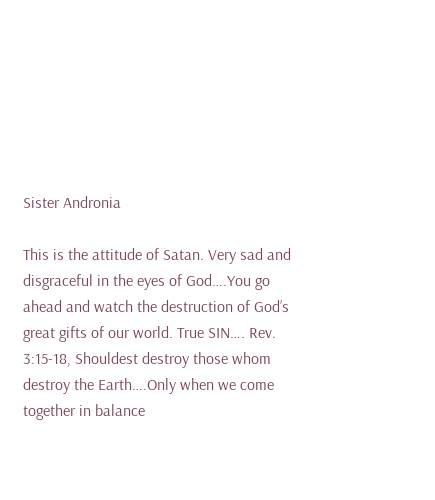Sister Andronia

This is the attitude of Satan. Very sad and disgraceful in the eyes of God….You go ahead and watch the destruction of God’s great gifts of our world. True SIN…. Rev. 3:15-18, Shouldest destroy those whom destroy the Earth….Only when we come together in balance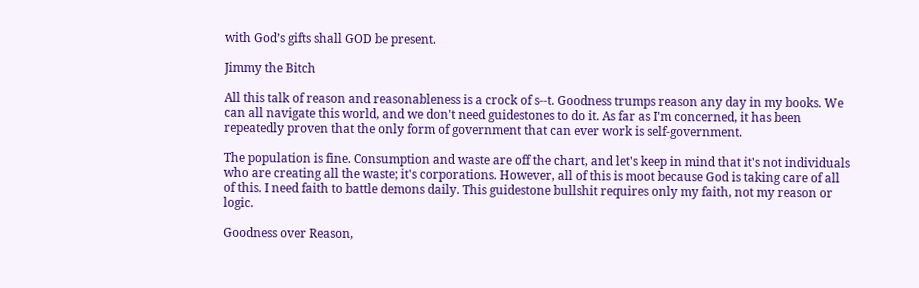with God’s gifts shall GOD be present.

Jimmy the Bitch

All this talk of reason and reasonableness is a crock of s--t. Goodness trumps reason any day in my books. We can all navigate this world, and we don't need guidestones to do it. As far as I'm concerned, it has been repeatedly proven that the only form of government that can ever work is self-government.

The population is fine. Consumption and waste are off the chart, and let's keep in mind that it's not individuals who are creating all the waste; it's corporations. However, all of this is moot because God is taking care of all of this. I need faith to battle demons daily. This guidestone bullshit requires only my faith, not my reason or logic.

Goodness over Reason,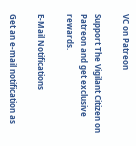VC on Patreon

Support The Vigilant Citizen on Patreon and get exclusive rewards.

E-Mail Notifications

Get an e-mail notification as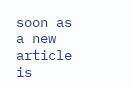soon as a new article is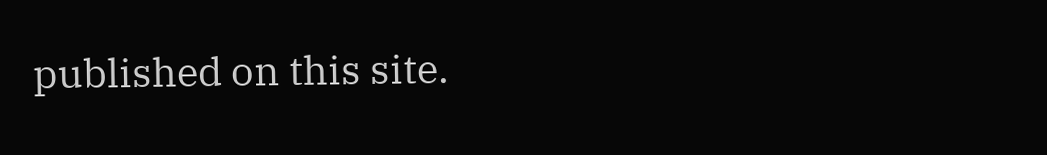published on this site.